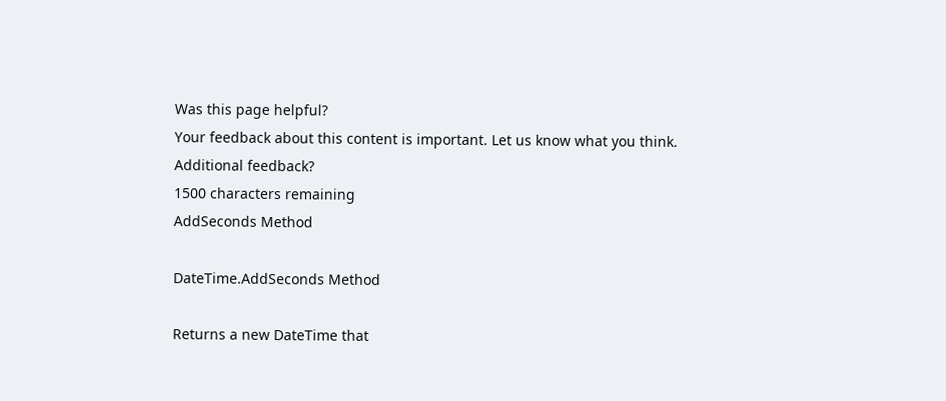Was this page helpful?
Your feedback about this content is important. Let us know what you think.
Additional feedback?
1500 characters remaining
AddSeconds Method

DateTime.AddSeconds Method

Returns a new DateTime that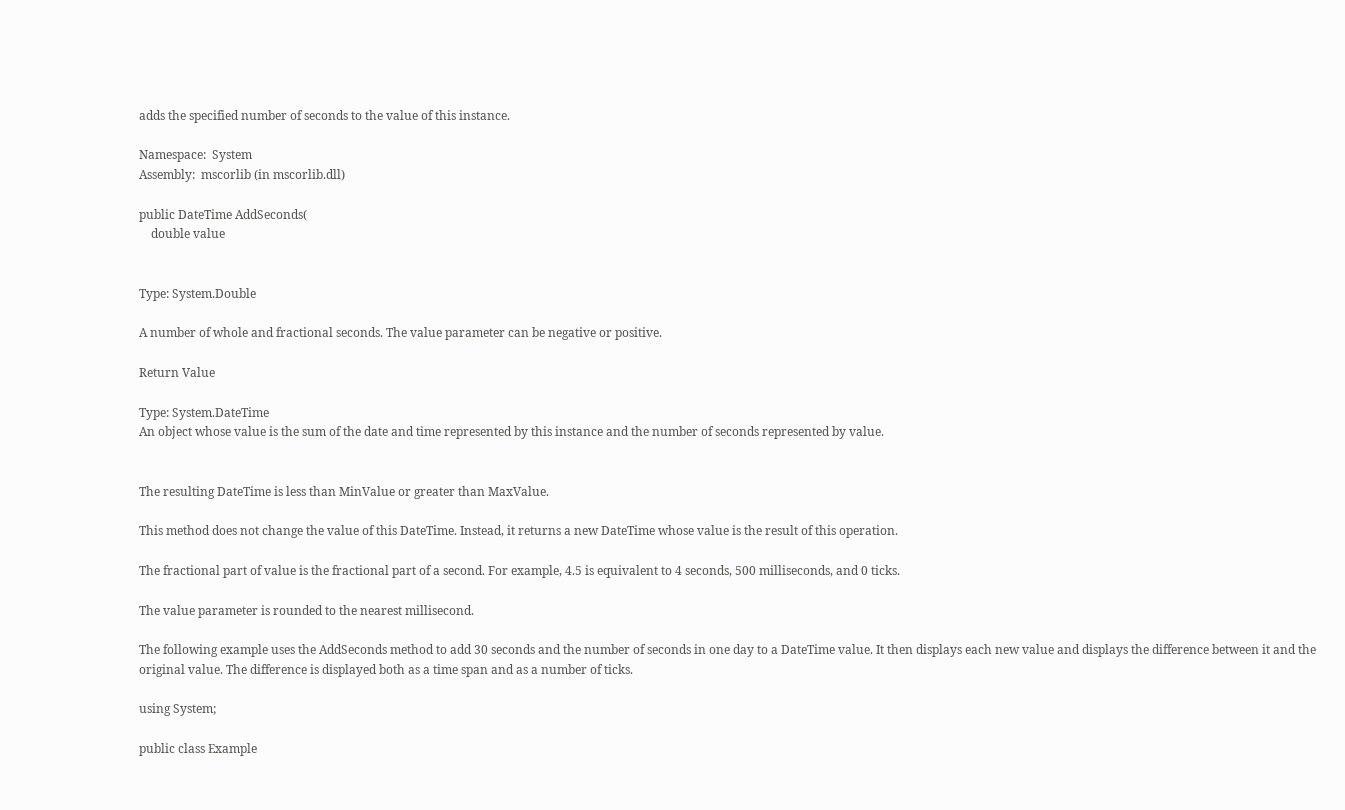adds the specified number of seconds to the value of this instance.

Namespace:  System
Assembly:  mscorlib (in mscorlib.dll)

public DateTime AddSeconds(
    double value


Type: System.Double

A number of whole and fractional seconds. The value parameter can be negative or positive.

Return Value

Type: System.DateTime
An object whose value is the sum of the date and time represented by this instance and the number of seconds represented by value.


The resulting DateTime is less than MinValue or greater than MaxValue.

This method does not change the value of this DateTime. Instead, it returns a new DateTime whose value is the result of this operation.

The fractional part of value is the fractional part of a second. For example, 4.5 is equivalent to 4 seconds, 500 milliseconds, and 0 ticks.

The value parameter is rounded to the nearest millisecond.

The following example uses the AddSeconds method to add 30 seconds and the number of seconds in one day to a DateTime value. It then displays each new value and displays the difference between it and the original value. The difference is displayed both as a time span and as a number of ticks.

using System;

public class Example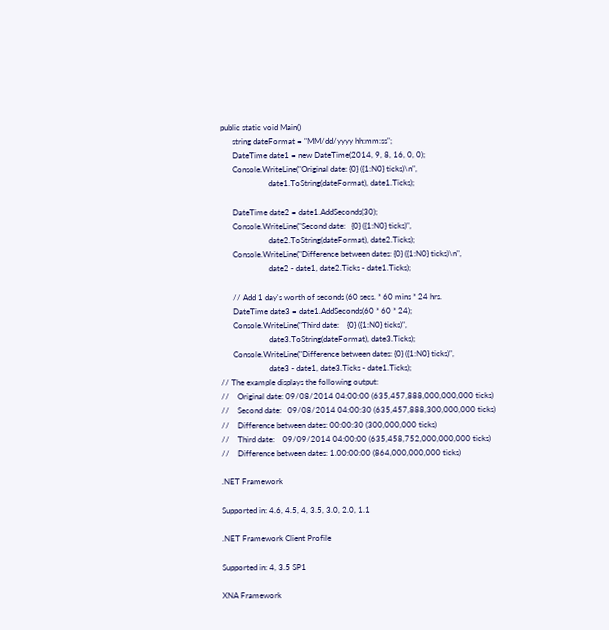public static void Main()
      string dateFormat = "MM/dd/yyyy hh:mm:ss";
      DateTime date1 = new DateTime(2014, 9, 8, 16, 0, 0);
      Console.WriteLine("Original date: {0} ({1:N0} ticks)\n",
                        date1.ToString(dateFormat), date1.Ticks);

      DateTime date2 = date1.AddSeconds(30);
      Console.WriteLine("Second date:   {0} ({1:N0} ticks)",
                        date2.ToString(dateFormat), date2.Ticks);
      Console.WriteLine("Difference between dates: {0} ({1:N0} ticks)\n",
                        date2 - date1, date2.Ticks - date1.Ticks);

      // Add 1 day's worth of seconds (60 secs. * 60 mins * 24 hrs.
      DateTime date3 = date1.AddSeconds(60 * 60 * 24);
      Console.WriteLine("Third date:    {0} ({1:N0} ticks)",
                        date3.ToString(dateFormat), date3.Ticks);
      Console.WriteLine("Difference between dates: {0} ({1:N0} ticks)",
                        date3 - date1, date3.Ticks - date1.Ticks);
// The example displays the following output:
//    Original date: 09/08/2014 04:00:00 (635,457,888,000,000,000 ticks)
//    Second date:   09/08/2014 04:00:30 (635,457,888,300,000,000 ticks)
//    Difference between dates: 00:00:30 (300,000,000 ticks)
//    Third date:    09/09/2014 04:00:00 (635,458,752,000,000,000 ticks)
//    Difference between dates: 1.00:00:00 (864,000,000,000 ticks)

.NET Framework

Supported in: 4.6, 4.5, 4, 3.5, 3.0, 2.0, 1.1

.NET Framework Client Profile

Supported in: 4, 3.5 SP1

XNA Framework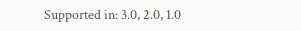Supported in: 3.0, 2.0, 1.0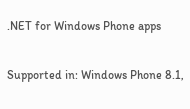.NET for Windows Phone apps

Supported in: Windows Phone 8.1,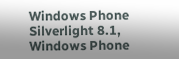Windows Phone Silverlight 8.1, Windows Phone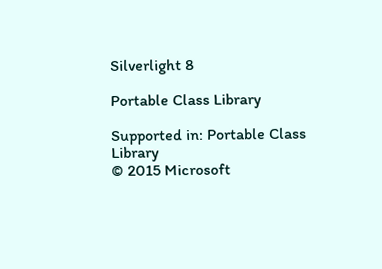Silverlight 8

Portable Class Library

Supported in: Portable Class Library
© 2015 Microsoft